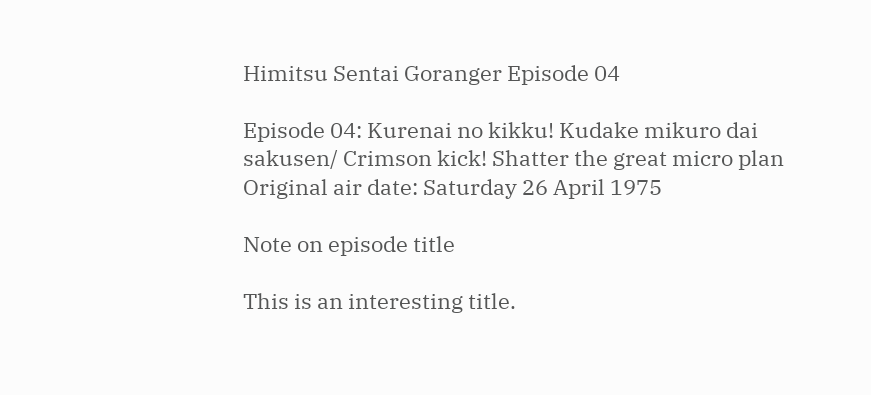Himitsu Sentai Goranger Episode 04

Episode 04: Kurenai no kikku! Kudake mikuro dai sakusen/ Crimson kick! Shatter the great micro plan
Original air date: Saturday 26 April 1975

Note on episode title

This is an interesting title.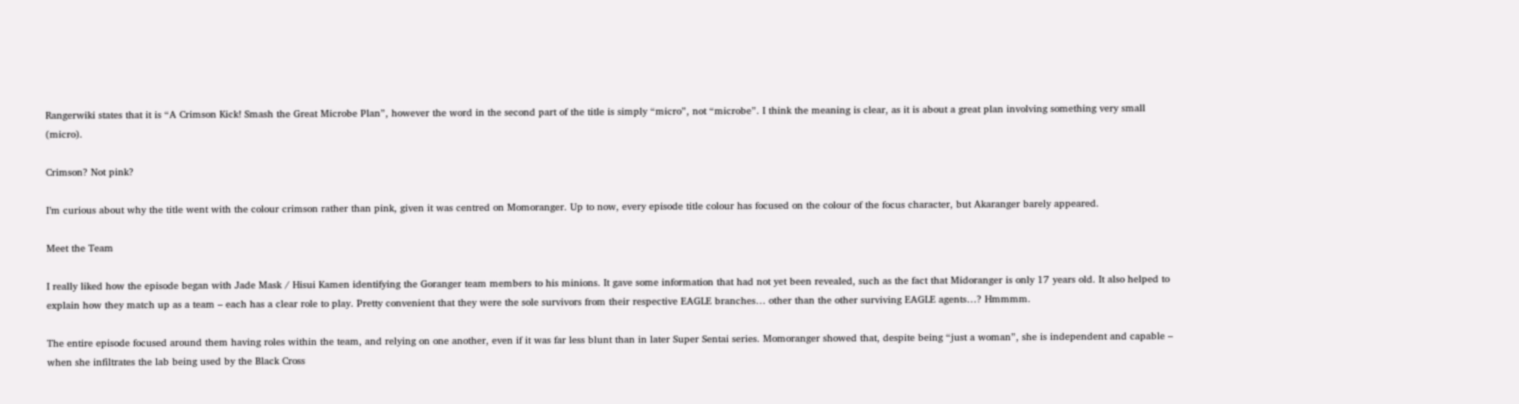Rangerwiki states that it is “A Crimson Kick! Smash the Great Microbe Plan”, however the word in the second part of the title is simply “micro”, not “microbe”. I think the meaning is clear, as it is about a great plan involving something very small (micro).

Crimson? Not pink?

I’m curious about why the title went with the colour crimson rather than pink, given it was centred on Momoranger. Up to now, every episode title colour has focused on the colour of the focus character, but Akaranger barely appeared.

Meet the Team

I really liked how the episode began with Jade Mask / Hisui Kamen identifying the Goranger team members to his minions. It gave some information that had not yet been revealed, such as the fact that Midoranger is only 17 years old. It also helped to explain how they match up as a team – each has a clear role to play. Pretty convenient that they were the sole survivors from their respective EAGLE branches… other than the other surviving EAGLE agents…? Hmmmm.

The entire episode focused around them having roles within the team, and relying on one another, even if it was far less blunt than in later Super Sentai series. Momoranger showed that, despite being “just a woman”, she is independent and capable – when she infiltrates the lab being used by the Black Cross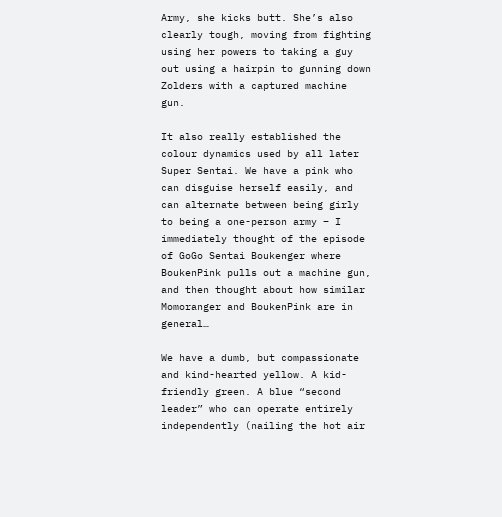Army, she kicks butt. She’s also clearly tough, moving from fighting using her powers to taking a guy out using a hairpin to gunning down Zolders with a captured machine gun.

It also really established the colour dynamics used by all later Super Sentai. We have a pink who can disguise herself easily, and can alternate between being girly to being a one-person army – I immediately thought of the episode of GoGo Sentai Boukenger where BoukenPink pulls out a machine gun, and then thought about how similar Momoranger and BoukenPink are in general…

We have a dumb, but compassionate and kind-hearted yellow. A kid-friendly green. A blue “second leader” who can operate entirely independently (nailing the hot air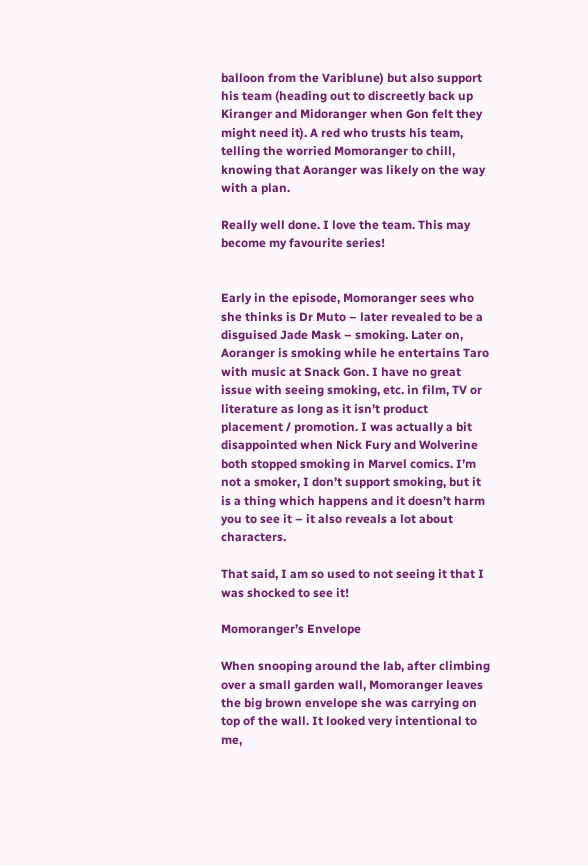balloon from the Variblune) but also support his team (heading out to discreetly back up Kiranger and Midoranger when Gon felt they might need it). A red who trusts his team, telling the worried Momoranger to chill, knowing that Aoranger was likely on the way with a plan.

Really well done. I love the team. This may become my favourite series!


Early in the episode, Momoranger sees who she thinks is Dr Muto – later revealed to be a disguised Jade Mask – smoking. Later on, Aoranger is smoking while he entertains Taro with music at Snack Gon. I have no great issue with seeing smoking, etc. in film, TV or literature as long as it isn’t product placement / promotion. I was actually a bit disappointed when Nick Fury and Wolverine both stopped smoking in Marvel comics. I’m not a smoker, I don’t support smoking, but it is a thing which happens and it doesn’t harm you to see it – it also reveals a lot about characters.

That said, I am so used to not seeing it that I was shocked to see it!

Momoranger’s Envelope

When snooping around the lab, after climbing over a small garden wall, Momoranger leaves the big brown envelope she was carrying on top of the wall. It looked very intentional to me,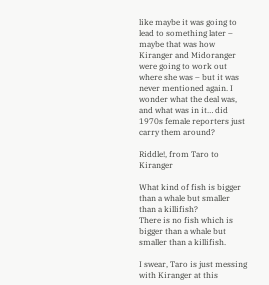like maybe it was going to lead to something later – maybe that was how Kiranger and Midoranger were going to work out where she was – but it was never mentioned again. I wonder what the deal was, and what was in it… did 1970s female reporters just carry them around?

Riddle!, from Taro to Kiranger

What kind of fish is bigger than a whale but smaller than a killifish?
There is no fish which is bigger than a whale but smaller than a killifish.

I swear, Taro is just messing with Kiranger at this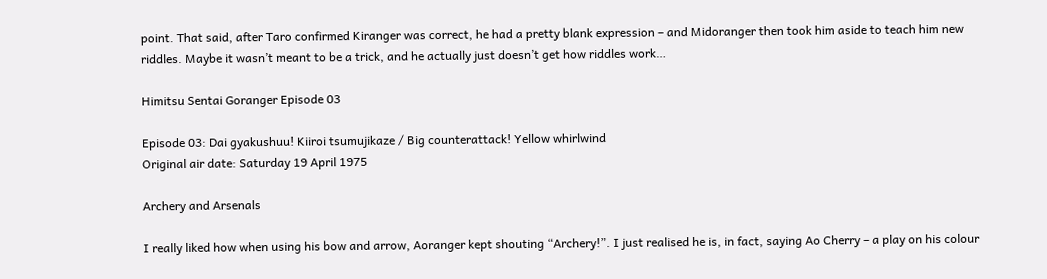point. That said, after Taro confirmed Kiranger was correct, he had a pretty blank expression – and Midoranger then took him aside to teach him new riddles. Maybe it wasn’t meant to be a trick, and he actually just doesn’t get how riddles work…

Himitsu Sentai Goranger Episode 03

Episode 03: Dai gyakushuu! Kiiroi tsumujikaze / Big counterattack! Yellow whirlwind
Original air date: Saturday 19 April 1975

Archery and Arsenals

I really liked how when using his bow and arrow, Aoranger kept shouting “Archery!”. I just realised he is, in fact, saying Ao Cherry – a play on his colour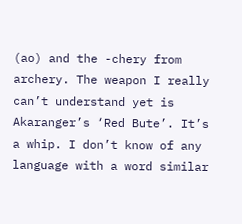(ao) and the -chery from archery. The weapon I really can’t understand yet is Akaranger’s ‘Red Bute’. It’s a whip. I don’t know of any language with a word similar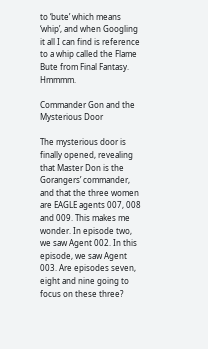to ‘bute’ which means ‘whip’, and when Googling it all I can find is reference to a whip called the Flame Bute from Final Fantasy. Hmmmm.

Commander Gon and the Mysterious Door

The mysterious door is finally opened, revealing that Master Don is the Gorangers’ commander, and that the three women are EAGLE agents 007, 008 and 009. This makes me wonder. In episode two, we saw Agent 002. In this episode, we saw Agent 003. Are episodes seven, eight and nine going to focus on these three?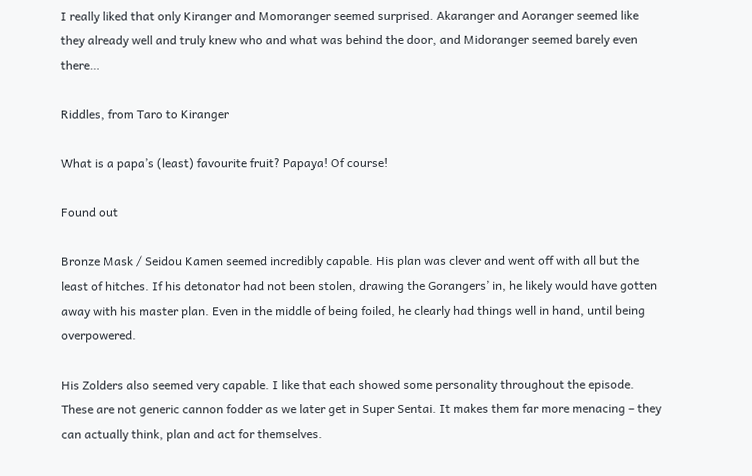I really liked that only Kiranger and Momoranger seemed surprised. Akaranger and Aoranger seemed like they already well and truly knew who and what was behind the door, and Midoranger seemed barely even there…

Riddles, from Taro to Kiranger

What is a papa’s (least) favourite fruit? Papaya! Of course!

Found out

Bronze Mask / Seidou Kamen seemed incredibly capable. His plan was clever and went off with all but the least of hitches. If his detonator had not been stolen, drawing the Gorangers’ in, he likely would have gotten away with his master plan. Even in the middle of being foiled, he clearly had things well in hand, until being overpowered.

His Zolders also seemed very capable. I like that each showed some personality throughout the episode. These are not generic cannon fodder as we later get in Super Sentai. It makes them far more menacing – they can actually think, plan and act for themselves.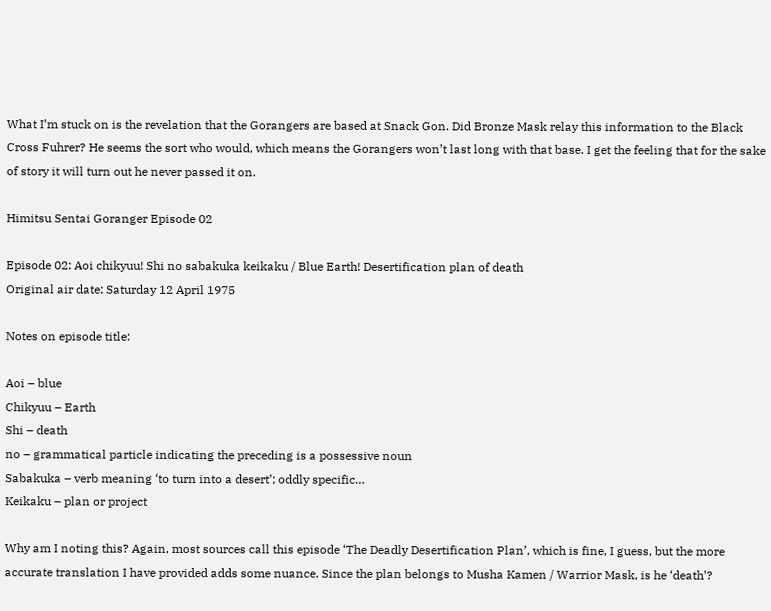What I’m stuck on is the revelation that the Gorangers are based at Snack Gon. Did Bronze Mask relay this information to the Black Cross Fuhrer? He seems the sort who would, which means the Gorangers won’t last long with that base. I get the feeling that for the sake of story it will turn out he never passed it on.

Himitsu Sentai Goranger Episode 02

Episode 02: Aoi chikyuu! Shi no sabakuka keikaku / Blue Earth! Desertification plan of death
Original air date: Saturday 12 April 1975

Notes on episode title:

Aoi – blue
Chikyuu – Earth
Shi – death
no – grammatical particle indicating the preceding is a possessive noun
Sabakuka – verb meaning ‘to turn into a desert’; oddly specific…
Keikaku – plan or project

Why am I noting this? Again, most sources call this episode ‘The Deadly Desertification Plan’, which is fine, I guess, but the more accurate translation I have provided adds some nuance. Since the plan belongs to Musha Kamen / Warrior Mask, is he ‘death’?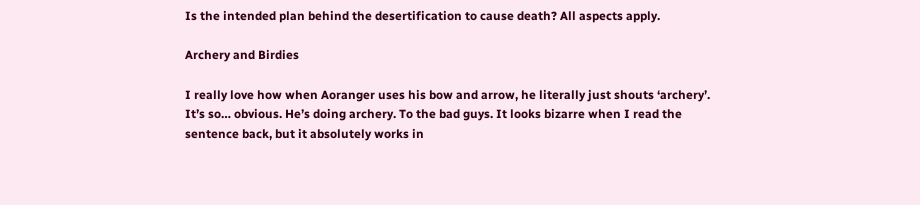Is the intended plan behind the desertification to cause death? All aspects apply.

Archery and Birdies

I really love how when Aoranger uses his bow and arrow, he literally just shouts ‘archery’. It’s so… obvious. He’s doing archery. To the bad guys. It looks bizarre when I read the sentence back, but it absolutely works in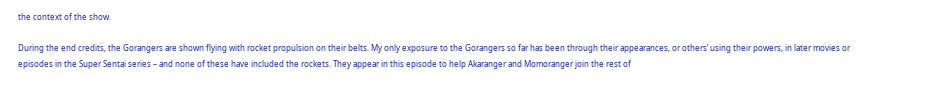the context of the show.

During the end credits, the Gorangers are shown flying with rocket propulsion on their belts. My only exposure to the Gorangers so far has been through their appearances, or others’ using their powers, in later movies or episodes in the Super Sentai series – and none of these have included the rockets. They appear in this episode to help Akaranger and Momoranger join the rest of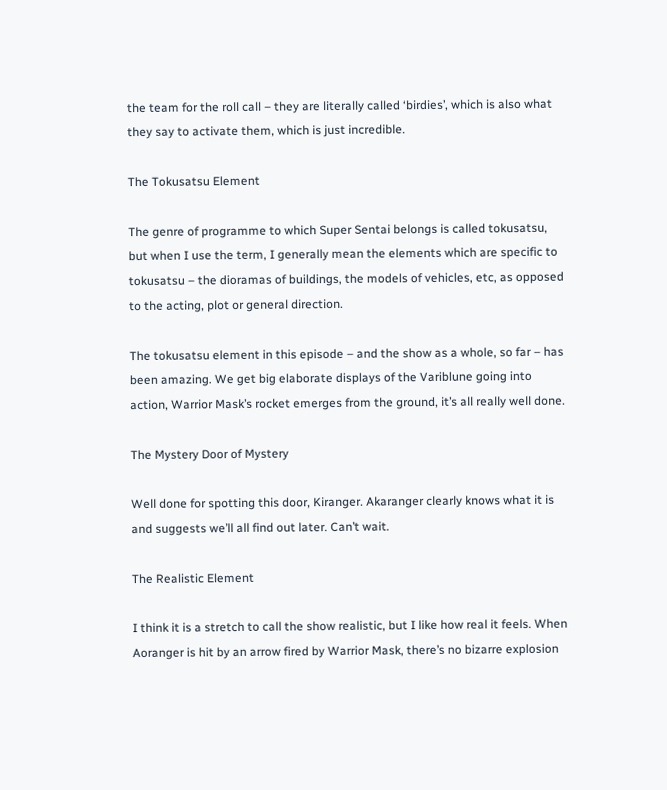the team for the roll call – they are literally called ‘birdies’, which is also what they say to activate them, which is just incredible.

The Tokusatsu Element

The genre of programme to which Super Sentai belongs is called tokusatsu, but when I use the term, I generally mean the elements which are specific to tokusatsu – the dioramas of buildings, the models of vehicles, etc, as opposed to the acting, plot or general direction.

The tokusatsu element in this episode – and the show as a whole, so far – has been amazing. We get big elaborate displays of the Variblune going into action, Warrior Mask’s rocket emerges from the ground, it’s all really well done.

The Mystery Door of Mystery

Well done for spotting this door, Kiranger. Akaranger clearly knows what it is and suggests we’ll all find out later. Can’t wait.

The Realistic Element

I think it is a stretch to call the show realistic, but I like how real it feels. When Aoranger is hit by an arrow fired by Warrior Mask, there’s no bizarre explosion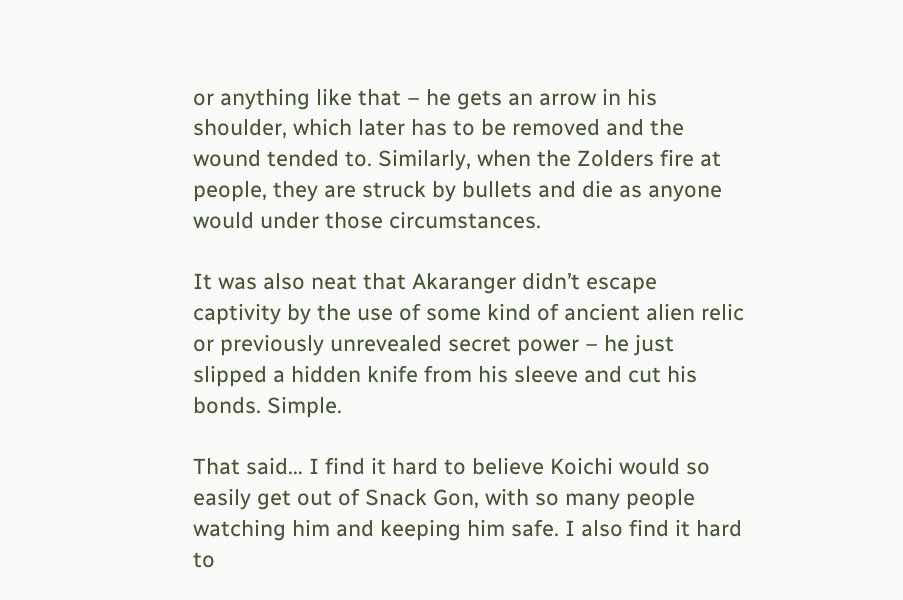or anything like that – he gets an arrow in his shoulder, which later has to be removed and the wound tended to. Similarly, when the Zolders fire at people, they are struck by bullets and die as anyone would under those circumstances.

It was also neat that Akaranger didn’t escape captivity by the use of some kind of ancient alien relic or previously unrevealed secret power – he just slipped a hidden knife from his sleeve and cut his bonds. Simple.

That said… I find it hard to believe Koichi would so easily get out of Snack Gon, with so many people watching him and keeping him safe. I also find it hard to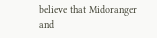believe that Midoranger and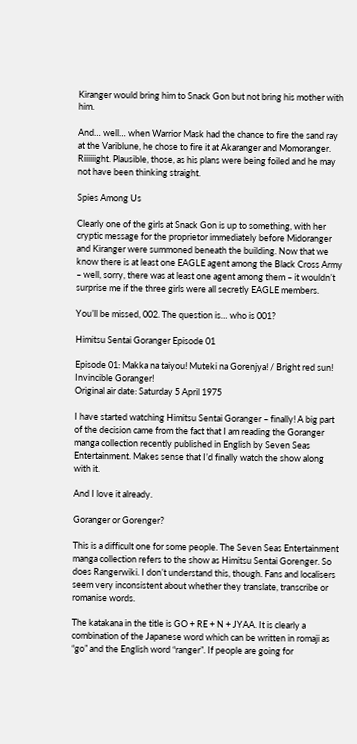Kiranger would bring him to Snack Gon but not bring his mother with him.

And… well… when Warrior Mask had the chance to fire the sand ray at the Variblune, he chose to fire it at Akaranger and Momoranger. Riiiiiight. Plausible, those, as his plans were being foiled and he may not have been thinking straight.

Spies Among Us

Clearly one of the girls at Snack Gon is up to something, with her cryptic message for the proprietor immediately before Midoranger and Kiranger were summoned beneath the building. Now that we know there is at least one EAGLE agent among the Black Cross Army – well, sorry, there was at least one agent among them – it wouldn’t surprise me if the three girls were all secretly EAGLE members.

You’ll be missed, 002. The question is… who is 001?

Himitsu Sentai Goranger Episode 01

Episode 01: Makka na taiyou! Muteki na Gorenjya! / Bright red sun! Invincible Goranger!
Original air date: Saturday 5 April 1975

I have started watching Himitsu Sentai Goranger – finally! A big part of the decision came from the fact that I am reading the Goranger manga collection recently published in English by Seven Seas Entertainment. Makes sense that I’d finally watch the show along with it.

And I love it already.

Goranger or Gorenger?

This is a difficult one for some people. The Seven Seas Entertainment manga collection refers to the show as Himitsu Sentai Gorenger. So does Rangerwiki. I don’t understand this, though. Fans and localisers seem very inconsistent about whether they translate, transcribe or romanise words.

The katakana in the title is GO + RE + N + JYAA. It is clearly a combination of the Japanese word which can be written in romaji as “go” and the English word “ranger”. If people are going for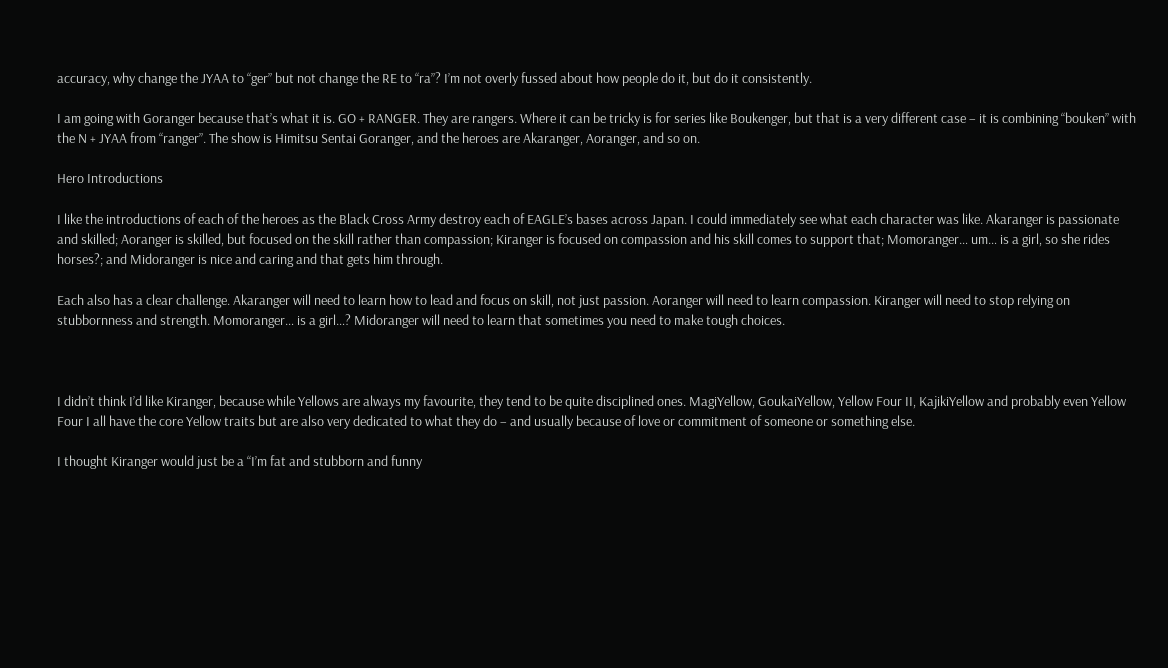accuracy, why change the JYAA to “ger” but not change the RE to “ra”? I’m not overly fussed about how people do it, but do it consistently.

I am going with Goranger because that’s what it is. GO + RANGER. They are rangers. Where it can be tricky is for series like Boukenger, but that is a very different case – it is combining “bouken” with the N + JYAA from “ranger”. The show is Himitsu Sentai Goranger, and the heroes are Akaranger, Aoranger, and so on.

Hero Introductions

I like the introductions of each of the heroes as the Black Cross Army destroy each of EAGLE’s bases across Japan. I could immediately see what each character was like. Akaranger is passionate and skilled; Aoranger is skilled, but focused on the skill rather than compassion; Kiranger is focused on compassion and his skill comes to support that; Momoranger… um… is a girl, so she rides horses?; and Midoranger is nice and caring and that gets him through.

Each also has a clear challenge. Akaranger will need to learn how to lead and focus on skill, not just passion. Aoranger will need to learn compassion. Kiranger will need to stop relying on stubbornness and strength. Momoranger… is a girl…? Midoranger will need to learn that sometimes you need to make tough choices.



I didn’t think I’d like Kiranger, because while Yellows are always my favourite, they tend to be quite disciplined ones. MagiYellow, GoukaiYellow, Yellow Four II, KajikiYellow and probably even Yellow Four I all have the core Yellow traits but are also very dedicated to what they do – and usually because of love or commitment of someone or something else.

I thought Kiranger would just be a “I’m fat and stubborn and funny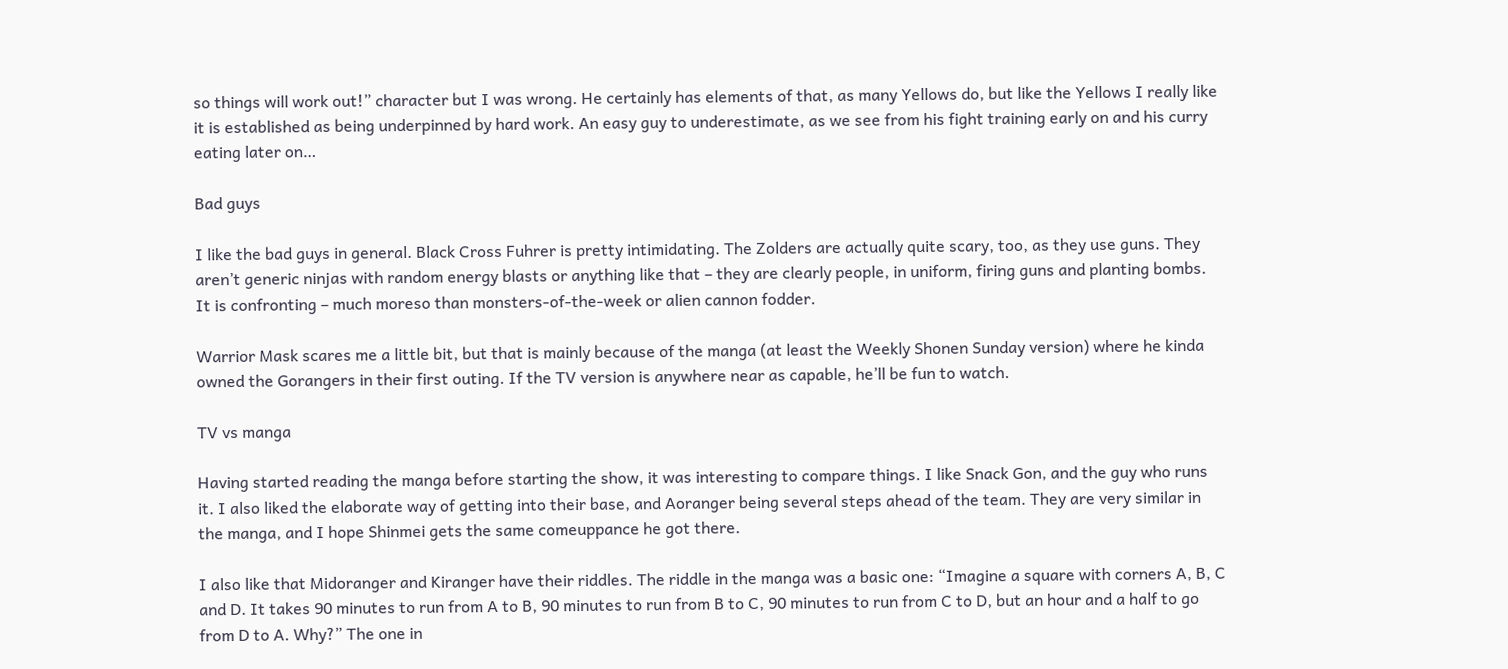so things will work out!” character but I was wrong. He certainly has elements of that, as many Yellows do, but like the Yellows I really like it is established as being underpinned by hard work. An easy guy to underestimate, as we see from his fight training early on and his curry eating later on…

Bad guys

I like the bad guys in general. Black Cross Fuhrer is pretty intimidating. The Zolders are actually quite scary, too, as they use guns. They aren’t generic ninjas with random energy blasts or anything like that – they are clearly people, in uniform, firing guns and planting bombs. It is confronting – much moreso than monsters-of-the-week or alien cannon fodder.

Warrior Mask scares me a little bit, but that is mainly because of the manga (at least the Weekly Shonen Sunday version) where he kinda owned the Gorangers in their first outing. If the TV version is anywhere near as capable, he’ll be fun to watch.

TV vs manga

Having started reading the manga before starting the show, it was interesting to compare things. I like Snack Gon, and the guy who runs it. I also liked the elaborate way of getting into their base, and Aoranger being several steps ahead of the team. They are very similar in the manga, and I hope Shinmei gets the same comeuppance he got there.

I also like that Midoranger and Kiranger have their riddles. The riddle in the manga was a basic one: “Imagine a square with corners A, B, C and D. It takes 90 minutes to run from A to B, 90 minutes to run from B to C, 90 minutes to run from C to D, but an hour and a half to go from D to A. Why?” The one in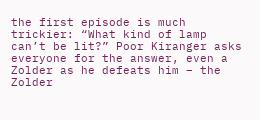the first episode is much trickier: “What kind of lamp can’t be lit?” Poor Kiranger asks everyone for the answer, even a Zolder as he defeats him – the Zolder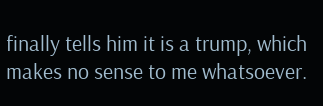finally tells him it is a trump, which makes no sense to me whatsoever.